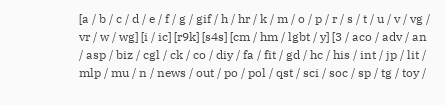[a / b / c / d / e / f / g / gif / h / hr / k / m / o / p / r / s / t / u / v / vg / vr / w / wg] [i / ic] [r9k] [s4s] [cm / hm / lgbt / y] [3 / aco / adv / an / asp / biz / cgl / ck / co / diy / fa / fit / gd / hc / his / int / jp / lit / mlp / mu / n / news / out / po / pol / qst / sci / soc / sp / tg / toy /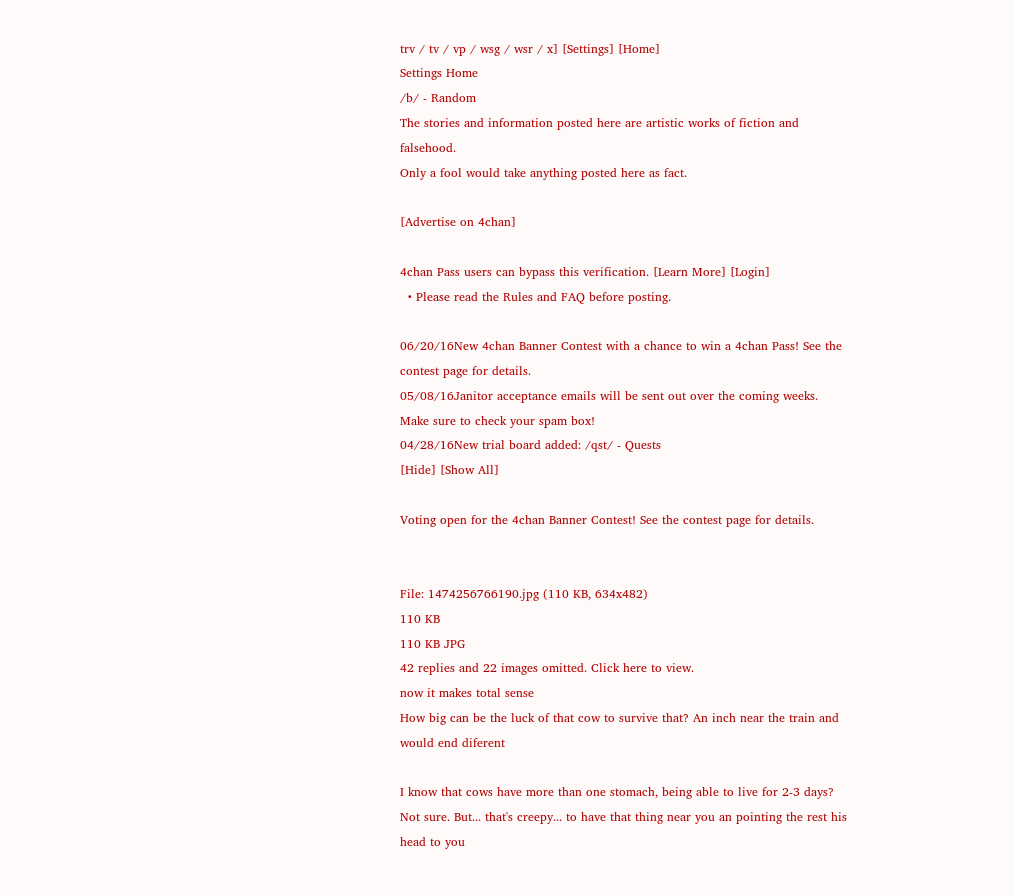trv / tv / vp / wsg / wsr / x] [Settings] [Home]
Settings Home
/b/ - Random
The stories and information posted here are artistic works of fiction and falsehood.
Only a fool would take anything posted here as fact.

[Advertise on 4chan]

4chan Pass users can bypass this verification. [Learn More] [Login]
  • Please read the Rules and FAQ before posting.

06/20/16New 4chan Banner Contest with a chance to win a 4chan Pass! See the contest page for details.
05/08/16Janitor acceptance emails will be sent out over the coming weeks. Make sure to check your spam box!
04/28/16New trial board added: /qst/ - Quests
[Hide] [Show All]

Voting open for the 4chan Banner Contest! See the contest page for details.


File: 1474256766190.jpg (110 KB, 634x482)
110 KB
110 KB JPG
42 replies and 22 images omitted. Click here to view.
now it makes total sense
How big can be the luck of that cow to survive that? An inch near the train and would end diferent

I know that cows have more than one stomach, being able to live for 2-3 days? Not sure. But... that's creepy... to have that thing near you an pointing the rest his head to you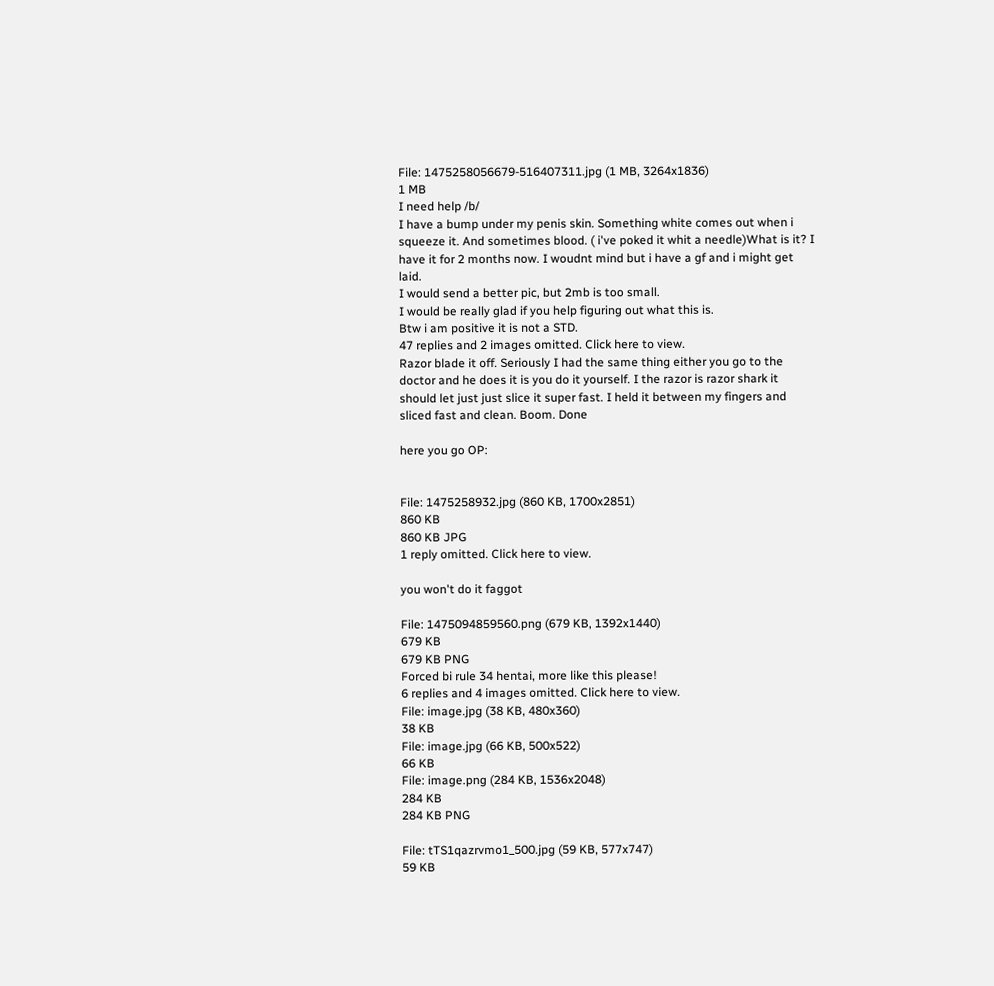File: 1475258056679-516407311.jpg (1 MB, 3264x1836)
1 MB
I need help /b/
I have a bump under my penis skin. Something white comes out when i squeeze it. And sometimes blood. ( i've poked it whit a needle)What is it? I have it for 2 months now. I woudnt mind but i have a gf and i might get laid.
I would send a better pic, but 2mb is too small.
I would be really glad if you help figuring out what this is.
Btw i am positive it is not a STD.
47 replies and 2 images omitted. Click here to view.
Razor blade it off. Seriously I had the same thing either you go to the doctor and he does it is you do it yourself. I the razor is razor shark it should let just just slice it super fast. I held it between my fingers and sliced fast and clean. Boom. Done

here you go OP:


File: 1475258932.jpg (860 KB, 1700x2851)
860 KB
860 KB JPG
1 reply omitted. Click here to view.

you won't do it faggot

File: 1475094859560.png (679 KB, 1392x1440)
679 KB
679 KB PNG
Forced bi rule 34 hentai, more like this please!
6 replies and 4 images omitted. Click here to view.
File: image.jpg (38 KB, 480x360)
38 KB
File: image.jpg (66 KB, 500x522)
66 KB
File: image.png (284 KB, 1536x2048)
284 KB
284 KB PNG

File: tTS1qazrvmo1_500.jpg (59 KB, 577x747)
59 KB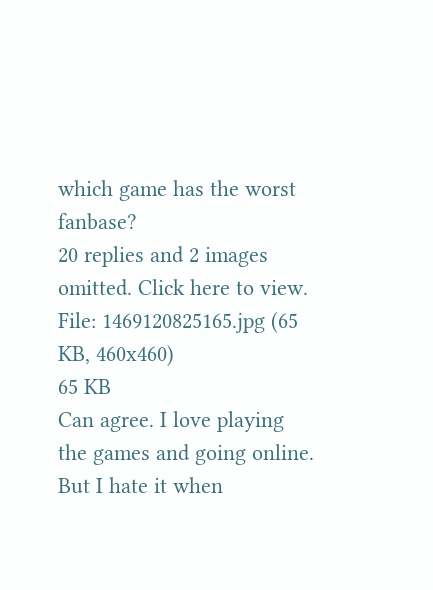which game has the worst fanbase?
20 replies and 2 images omitted. Click here to view.
File: 1469120825165.jpg (65 KB, 460x460)
65 KB
Can agree. I love playing the games and going online. But I hate it when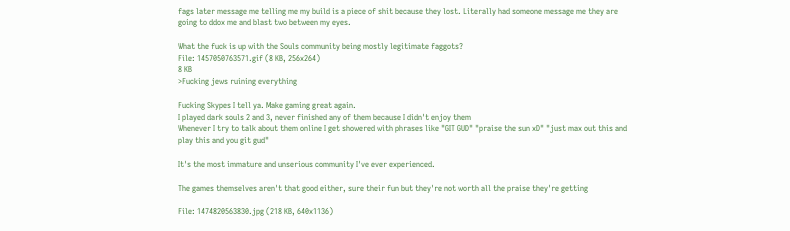fags later message me telling me my build is a piece of shit because they lost. Literally had someone message me they are going to ddox me and blast two between my eyes.

What the fuck is up with the Souls community being mostly legitimate faggots?
File: 1457050763571.gif (8 KB, 256x264)
8 KB
>Fucking jews ruining everything

Fucking Skypes I tell ya. Make gaming great again.
I played dark souls 2 and 3, never finished any of them because I didn't enjoy them
Whenever I try to talk about them online I get showered with phrases like "GIT GUD" "praise the sun xD" "just max out this and play this and you git gud"

It's the most immature and unserious community I've ever experienced.

The games themselves aren't that good either, sure their fun but they're not worth all the praise they're getting

File: 1474820563830.jpg (218 KB, 640x1136)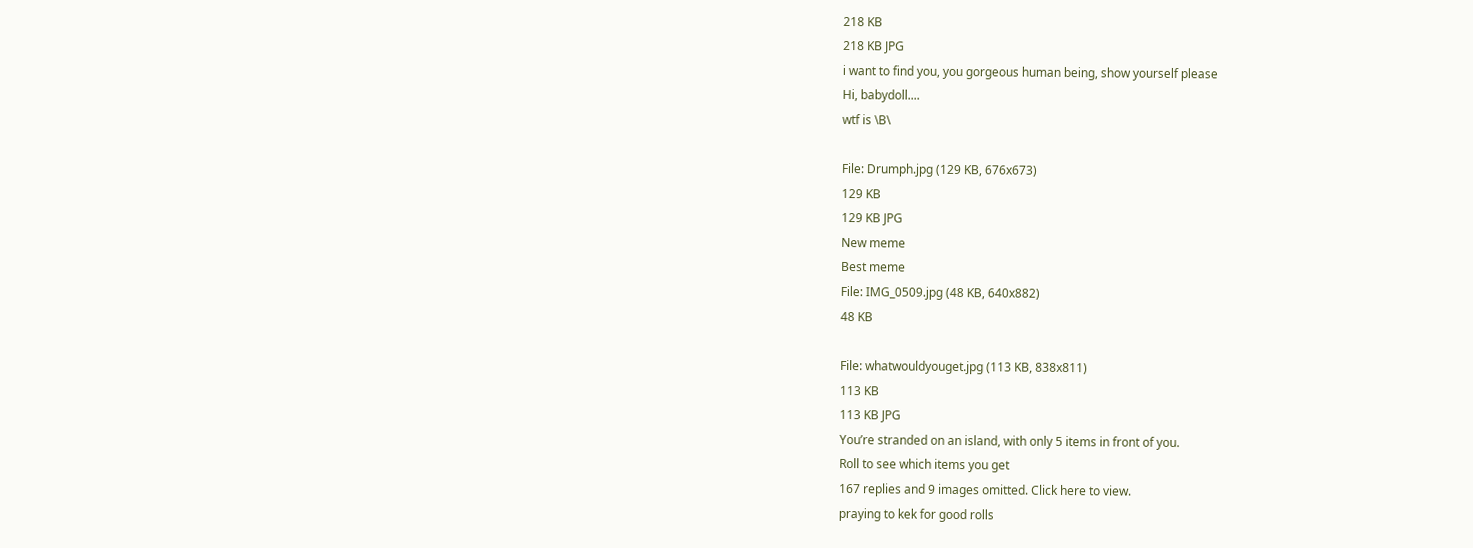218 KB
218 KB JPG
i want to find you, you gorgeous human being, show yourself please
Hi, babydoll....
wtf is \B\

File: Drumph.jpg (129 KB, 676x673)
129 KB
129 KB JPG
New meme
Best meme
File: IMG_0509.jpg (48 KB, 640x882)
48 KB

File: whatwouldyouget.jpg (113 KB, 838x811)
113 KB
113 KB JPG
You’re stranded on an island, with only 5 items in front of you.
Roll to see which items you get
167 replies and 9 images omitted. Click here to view.
praying to kek for good rolls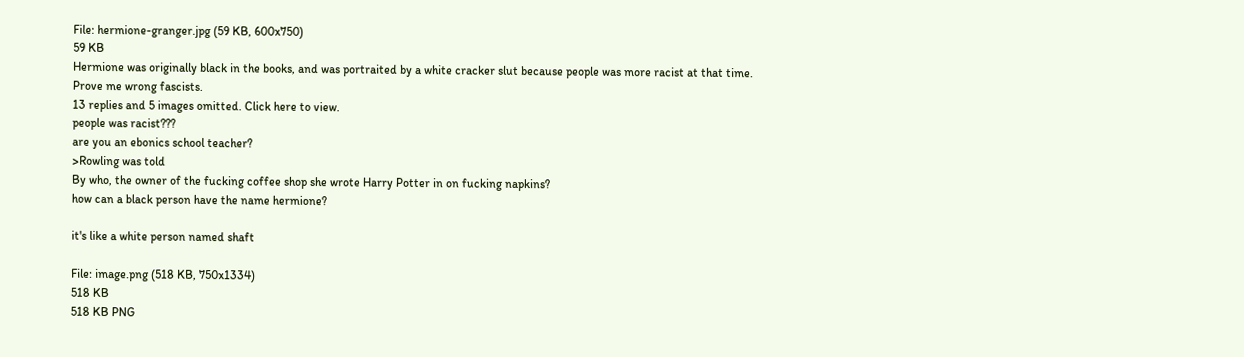File: hermione-granger.jpg (59 KB, 600x750)
59 KB
Hermione was originally black in the books, and was portraited by a white cracker slut because people was more racist at that time.
Prove me wrong fascists.
13 replies and 5 images omitted. Click here to view.
people was racist???
are you an ebonics school teacher?
>Rowling was told
By who, the owner of the fucking coffee shop she wrote Harry Potter in on fucking napkins?
how can a black person have the name hermione?

it's like a white person named shaft

File: image.png (518 KB, 750x1334)
518 KB
518 KB PNG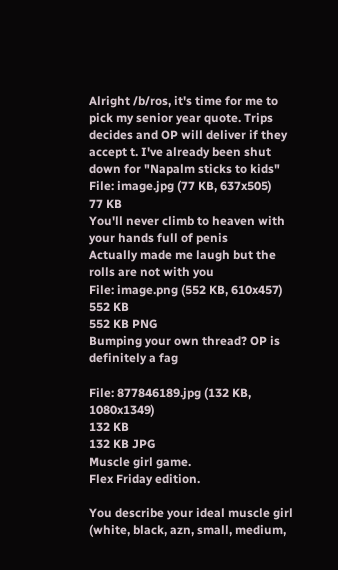Alright /b/ros, it's time for me to pick my senior year quote. Trips decides and OP will deliver if they accept t. I've already been shut down for "Napalm sticks to kids"
File: image.jpg (77 KB, 637x505)
77 KB
You'll never climb to heaven with your hands full of penis
Actually made me laugh but the rolls are not with you
File: image.png (552 KB, 610x457)
552 KB
552 KB PNG
Bumping your own thread? OP is definitely a fag

File: 877846189.jpg (132 KB, 1080x1349)
132 KB
132 KB JPG
Muscle girl game.
Flex Friday edition.

You describe your ideal muscle girl (white, black, azn, small, medium,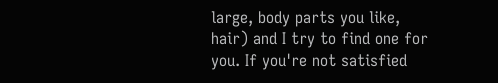large, body parts you like, hair) and I try to find one for you. If you're not satisfied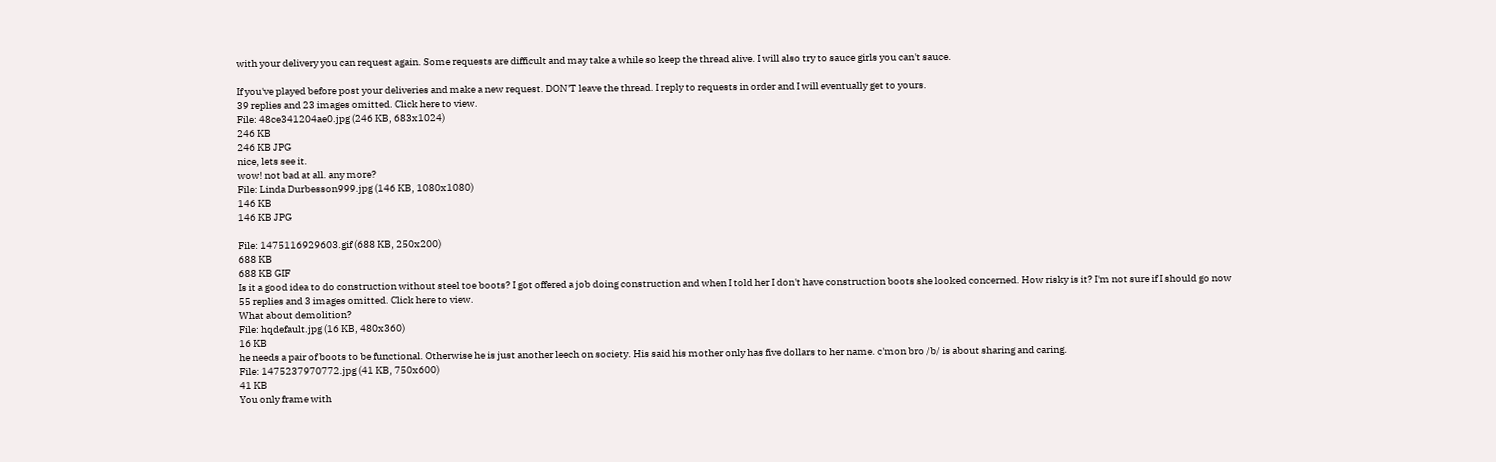with your delivery you can request again. Some requests are difficult and may take a while so keep the thread alive. I will also try to sauce girls you can't sauce.

If you've played before post your deliveries and make a new request. DON'T leave the thread. I reply to requests in order and I will eventually get to yours.
39 replies and 23 images omitted. Click here to view.
File: 48ce341204ae0.jpg (246 KB, 683x1024)
246 KB
246 KB JPG
nice, lets see it.
wow! not bad at all. any more?
File: Linda Durbesson999.jpg (146 KB, 1080x1080)
146 KB
146 KB JPG

File: 1475116929603.gif (688 KB, 250x200)
688 KB
688 KB GIF
Is it a good idea to do construction without steel toe boots? I got offered a job doing construction and when I told her I don't have construction boots she looked concerned. How risky is it? I'm not sure if I should go now
55 replies and 3 images omitted. Click here to view.
What about demolition?
File: hqdefault.jpg (16 KB, 480x360)
16 KB
he needs a pair of boots to be functional. Otherwise he is just another leech on society. His said his mother only has five dollars to her name. c'mon bro /b/ is about sharing and caring.
File: 1475237970772.jpg (41 KB, 750x600)
41 KB
You only frame with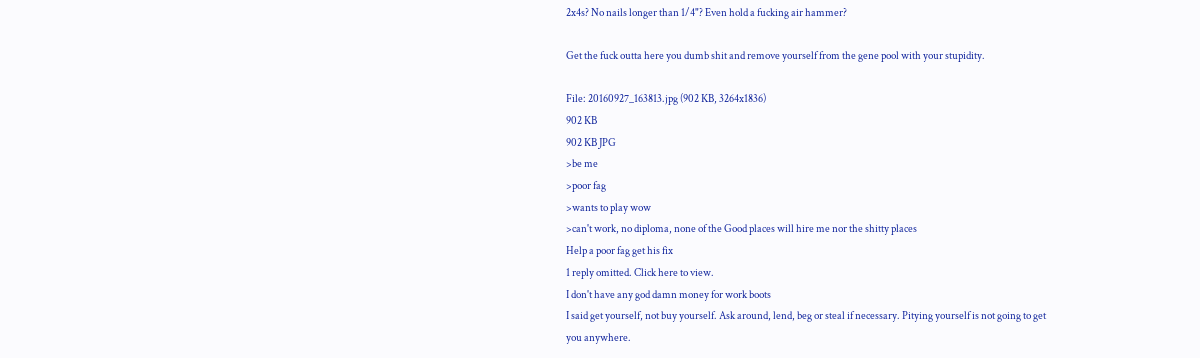2x4s? No nails longer than 1/4"? Even hold a fucking air hammer?

Get the fuck outta here you dumb shit and remove yourself from the gene pool with your stupidity.

File: 20160927_163813.jpg (902 KB, 3264x1836)
902 KB
902 KB JPG
>be me
>poor fag
>wants to play wow
>can't work, no diploma, none of the Good places will hire me nor the shitty places
Help a poor fag get his fix
1 reply omitted. Click here to view.
I don't have any god damn money for work boots
I said get yourself, not buy yourself. Ask around, lend, beg or steal if necessary. Pitying yourself is not going to get you anywhere.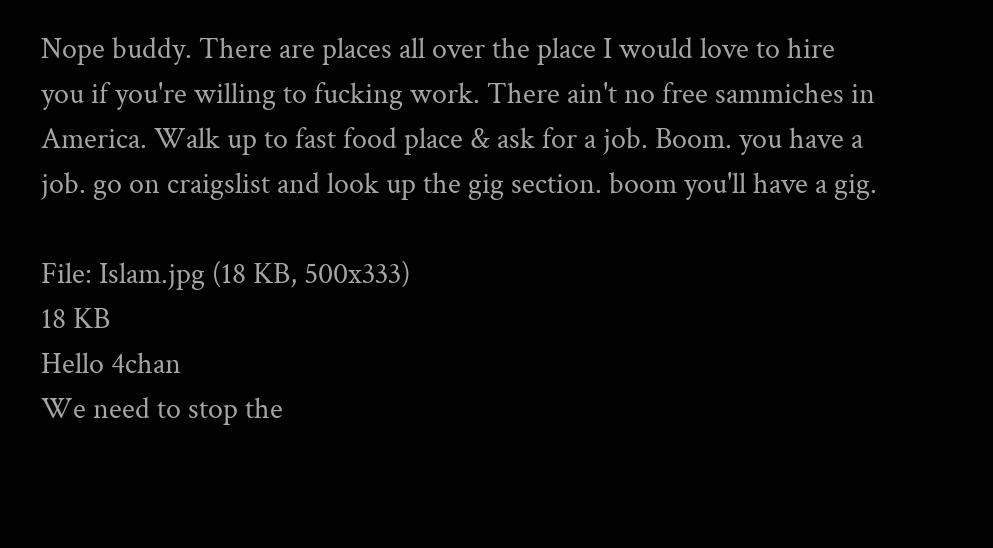Nope buddy. There are places all over the place I would love to hire you if you're willing to fucking work. There ain't no free sammiches in America. Walk up to fast food place & ask for a job. Boom. you have a job. go on craigslist and look up the gig section. boom you'll have a gig.

File: Islam.jpg (18 KB, 500x333)
18 KB
Hello 4chan
We need to stop the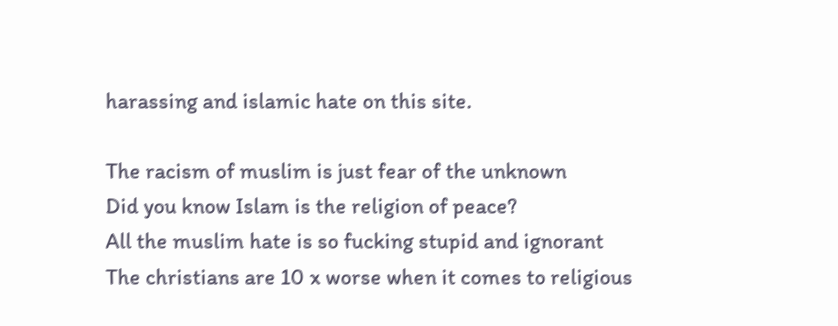harassing and islamic hate on this site.

The racism of muslim is just fear of the unknown
Did you know Islam is the religion of peace?
All the muslim hate is so fucking stupid and ignorant
The christians are 10 x worse when it comes to religious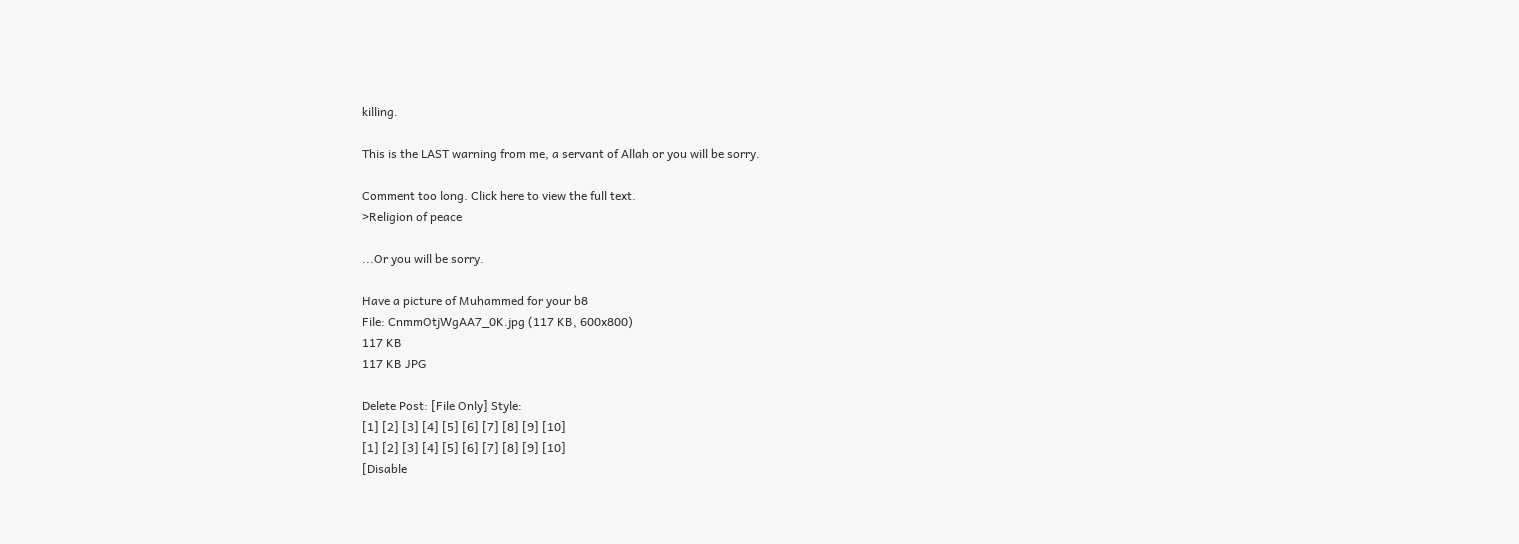killing.

This is the LAST warning from me, a servant of Allah or you will be sorry.

Comment too long. Click here to view the full text.
>Religion of peace

...Or you will be sorry.

Have a picture of Muhammed for your b8
File: CnmmOtjWgAA7_0K.jpg (117 KB, 600x800)
117 KB
117 KB JPG

Delete Post: [File Only] Style:
[1] [2] [3] [4] [5] [6] [7] [8] [9] [10]
[1] [2] [3] [4] [5] [6] [7] [8] [9] [10]
[Disable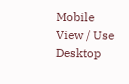Mobile View / Use Desktop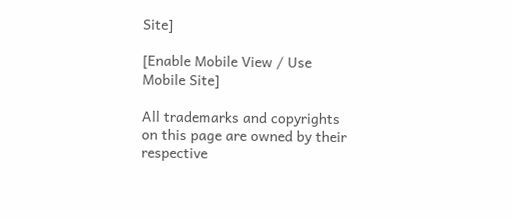Site]

[Enable Mobile View / Use Mobile Site]

All trademarks and copyrights on this page are owned by their respective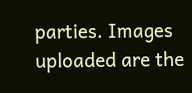parties. Images uploaded are the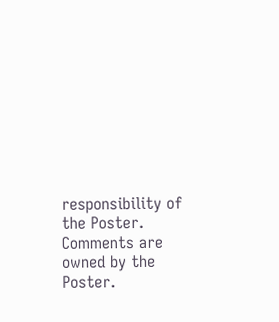responsibility of the Poster. Comments are owned by the Poster.